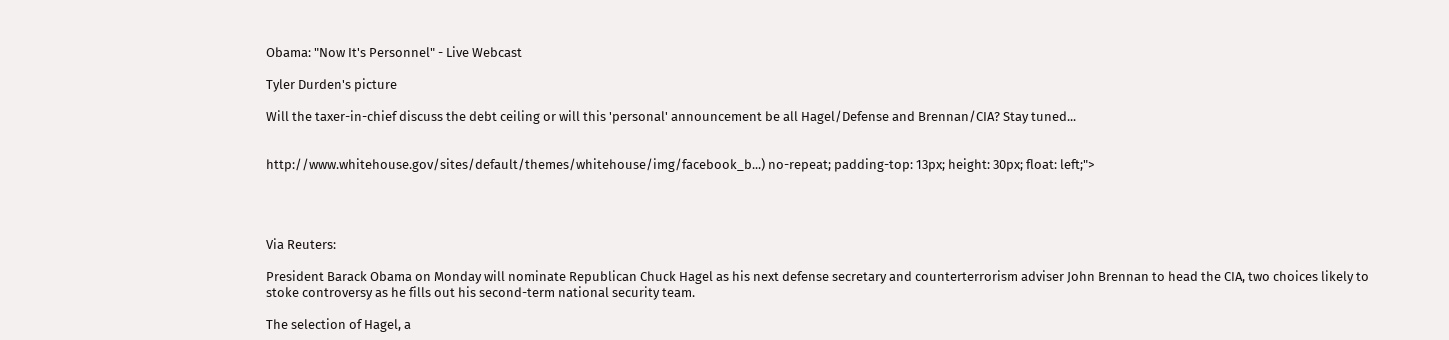Obama: "Now It's Personnel" - Live Webcast

Tyler Durden's picture

Will the taxer-in-chief discuss the debt ceiling or will this 'personal' announcement be all Hagel/Defense and Brennan/CIA? Stay tuned...


http://www.whitehouse.gov/sites/default/themes/whitehouse/img/facebook_b...) no-repeat; padding-top: 13px; height: 30px; float: left;">




Via Reuters:

President Barack Obama on Monday will nominate Republican Chuck Hagel as his next defense secretary and counterterrorism adviser John Brennan to head the CIA, two choices likely to stoke controversy as he fills out his second-term national security team.

The selection of Hagel, a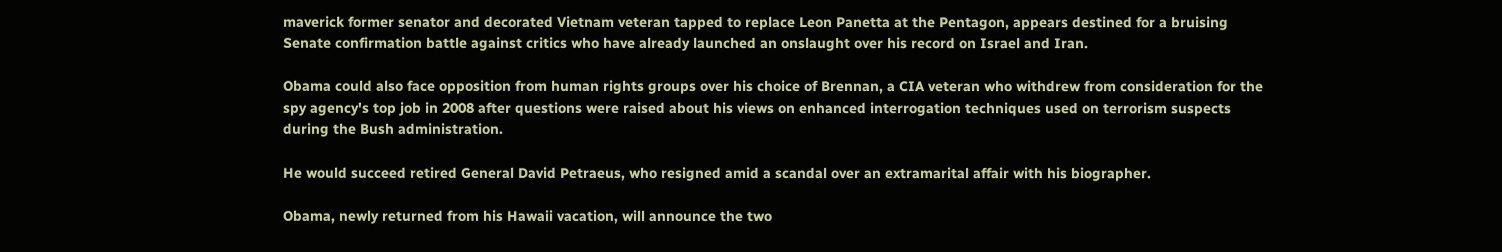maverick former senator and decorated Vietnam veteran tapped to replace Leon Panetta at the Pentagon, appears destined for a bruising Senate confirmation battle against critics who have already launched an onslaught over his record on Israel and Iran.

Obama could also face opposition from human rights groups over his choice of Brennan, a CIA veteran who withdrew from consideration for the spy agency's top job in 2008 after questions were raised about his views on enhanced interrogation techniques used on terrorism suspects during the Bush administration.

He would succeed retired General David Petraeus, who resigned amid a scandal over an extramarital affair with his biographer.

Obama, newly returned from his Hawaii vacation, will announce the two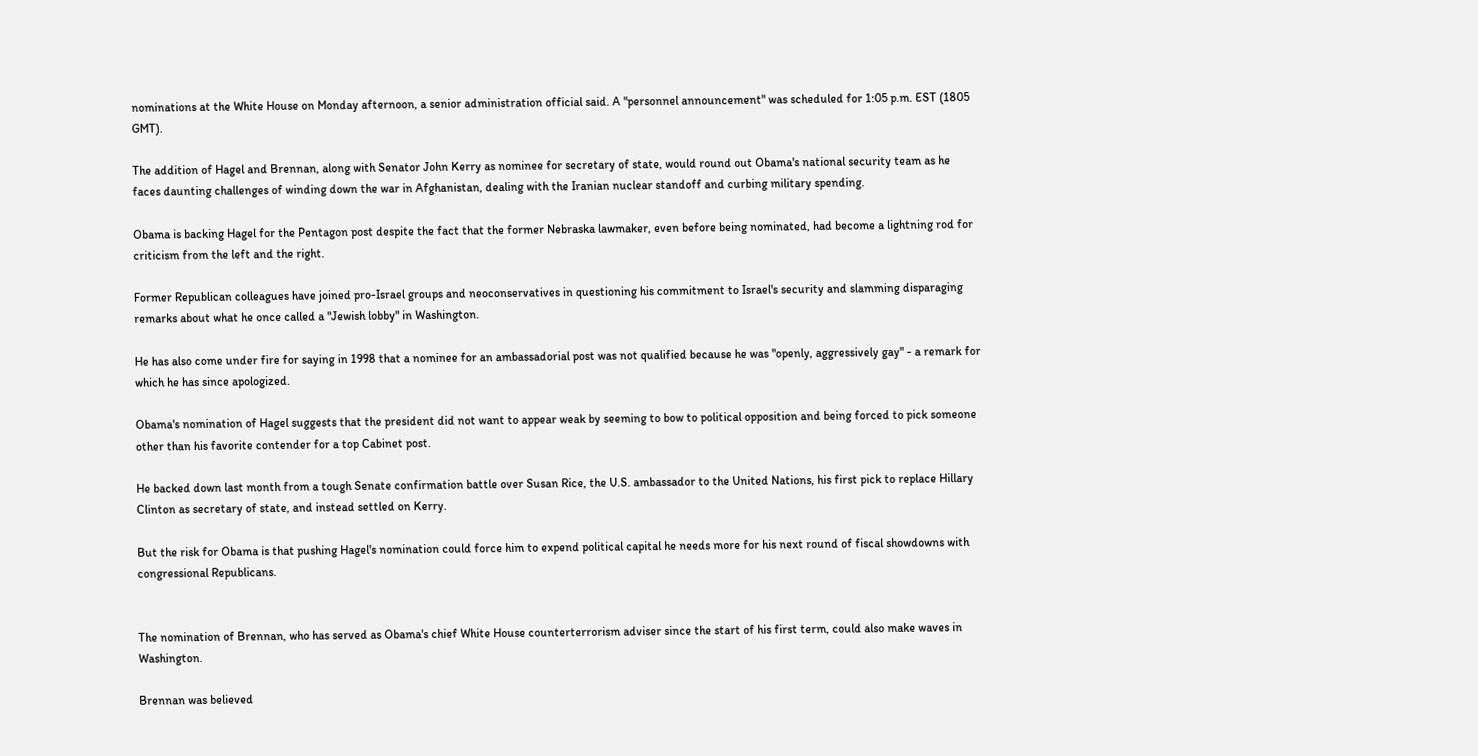nominations at the White House on Monday afternoon, a senior administration official said. A "personnel announcement" was scheduled for 1:05 p.m. EST (1805 GMT).

The addition of Hagel and Brennan, along with Senator John Kerry as nominee for secretary of state, would round out Obama's national security team as he faces daunting challenges of winding down the war in Afghanistan, dealing with the Iranian nuclear standoff and curbing military spending.

Obama is backing Hagel for the Pentagon post despite the fact that the former Nebraska lawmaker, even before being nominated, had become a lightning rod for criticism from the left and the right.

Former Republican colleagues have joined pro-Israel groups and neoconservatives in questioning his commitment to Israel's security and slamming disparaging remarks about what he once called a "Jewish lobby" in Washington.

He has also come under fire for saying in 1998 that a nominee for an ambassadorial post was not qualified because he was "openly, aggressively gay" - a remark for which he has since apologized.

Obama's nomination of Hagel suggests that the president did not want to appear weak by seeming to bow to political opposition and being forced to pick someone other than his favorite contender for a top Cabinet post.

He backed down last month from a tough Senate confirmation battle over Susan Rice, the U.S. ambassador to the United Nations, his first pick to replace Hillary Clinton as secretary of state, and instead settled on Kerry.

But the risk for Obama is that pushing Hagel's nomination could force him to expend political capital he needs more for his next round of fiscal showdowns with congressional Republicans.


The nomination of Brennan, who has served as Obama's chief White House counterterrorism adviser since the start of his first term, could also make waves in Washington.

Brennan was believed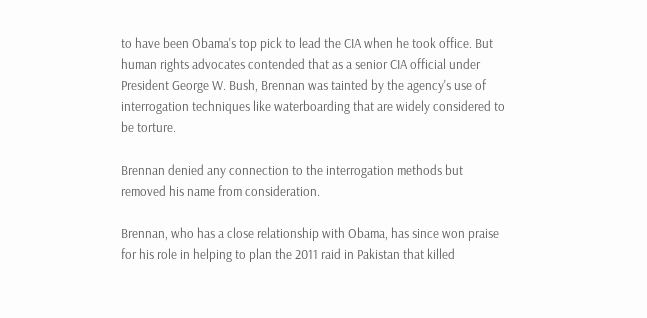to have been Obama's top pick to lead the CIA when he took office. But human rights advocates contended that as a senior CIA official under President George W. Bush, Brennan was tainted by the agency's use of interrogation techniques like waterboarding that are widely considered to be torture.

Brennan denied any connection to the interrogation methods but removed his name from consideration.

Brennan, who has a close relationship with Obama, has since won praise for his role in helping to plan the 2011 raid in Pakistan that killed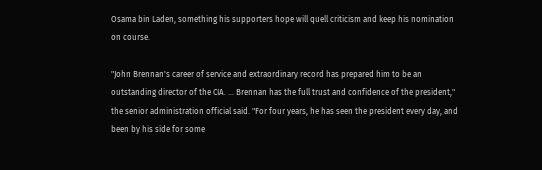Osama bin Laden, something his supporters hope will quell criticism and keep his nomination on course.

"John Brennan's career of service and extraordinary record has prepared him to be an outstanding director of the CIA. ... Brennan has the full trust and confidence of the president," the senior administration official said. "For four years, he has seen the president every day, and been by his side for some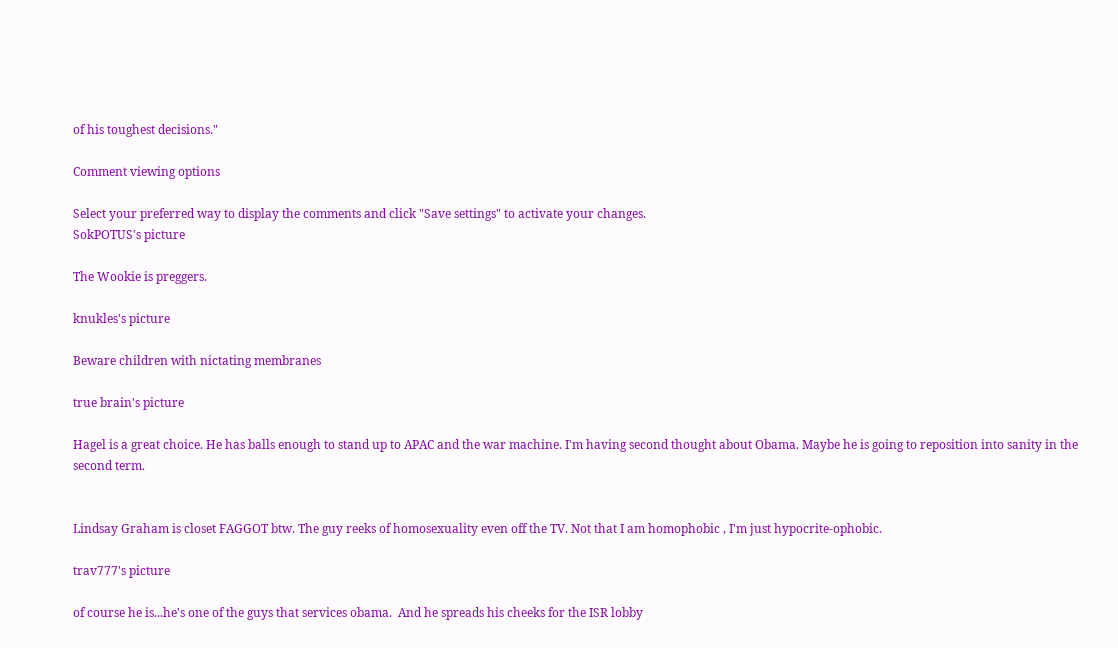of his toughest decisions."

Comment viewing options

Select your preferred way to display the comments and click "Save settings" to activate your changes.
SokPOTUS's picture

The Wookie is preggers.

knukles's picture

Beware children with nictating membranes

true brain's picture

Hagel is a great choice. He has balls enough to stand up to APAC and the war machine. I'm having second thought about Obama. Maybe he is going to reposition into sanity in the second term.


Lindsay Graham is closet FAGGOT btw. The guy reeks of homosexuality even off the TV. Not that I am homophobic , I'm just hypocrite-ophobic.

trav777's picture

of course he is...he's one of the guys that services obama.  And he spreads his cheeks for the ISR lobby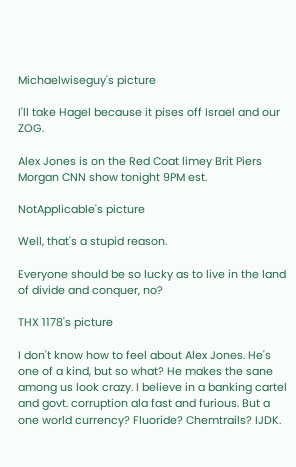Michaelwiseguy's picture

I'll take Hagel because it pises off Israel and our ZOG.

Alex Jones is on the Red Coat limey Brit Piers Morgan CNN show tonight 9PM est.

NotApplicable's picture

Well, that's a stupid reason.

Everyone should be so lucky as to live in the land of divide and conquer, no?

THX 1178's picture

I don't know how to feel about Alex Jones. He's one of a kind, but so what? He makes the sane among us look crazy. I believe in a banking cartel and govt. corruption ala fast and furious. But a one world currency? Fluoride? Chemtrails? IJDK.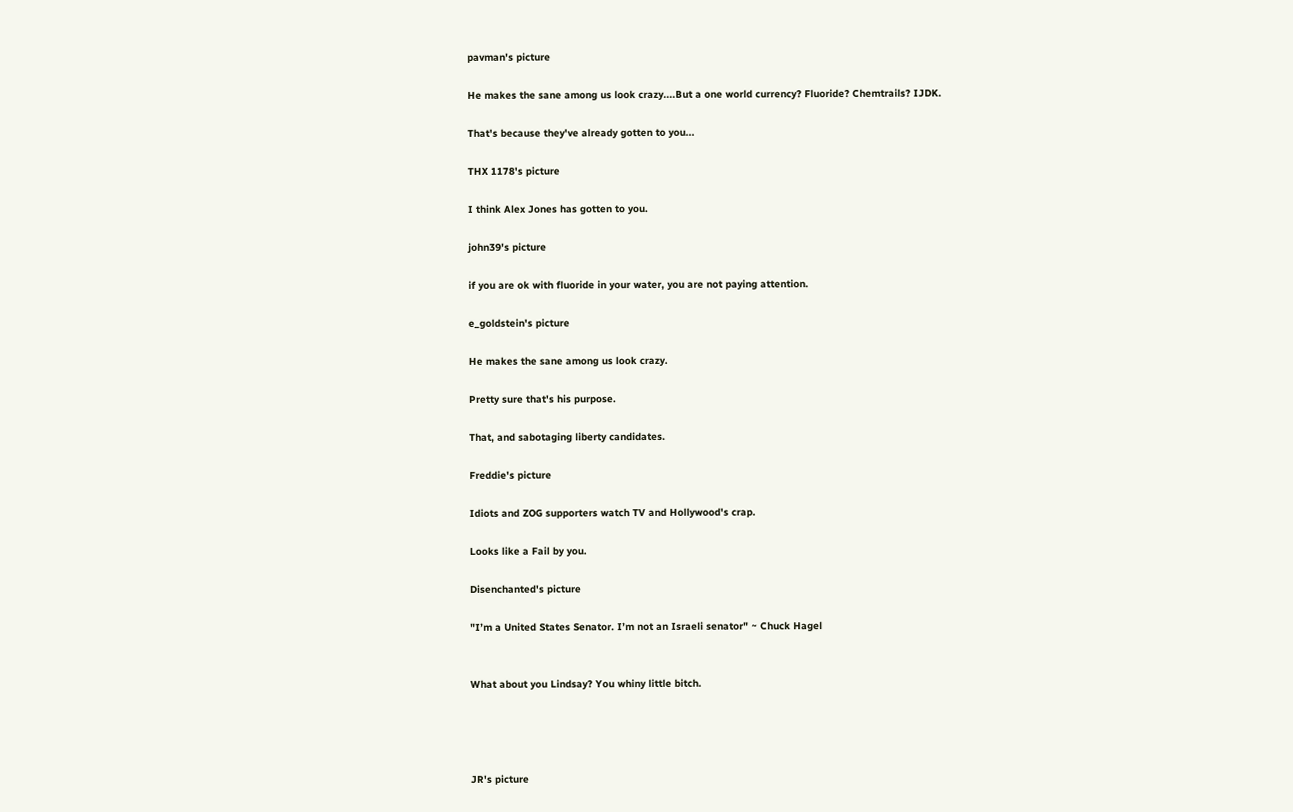pavman's picture

He makes the sane among us look crazy....But a one world currency? Fluoride? Chemtrails? IJDK.

That's because they've already gotten to you...

THX 1178's picture

I think Alex Jones has gotten to you.

john39's picture

if you are ok with fluoride in your water, you are not paying attention.

e_goldstein's picture

He makes the sane among us look crazy.

Pretty sure that's his purpose.

That, and sabotaging liberty candidates.

Freddie's picture

Idiots and ZOG supporters watch TV and Hollywood's crap.

Looks like a Fail by you.

Disenchanted's picture

"I’m a United States Senator. I’m not an Israeli senator" ~ Chuck Hagel


What about you Lindsay? You whiny little bitch.




JR's picture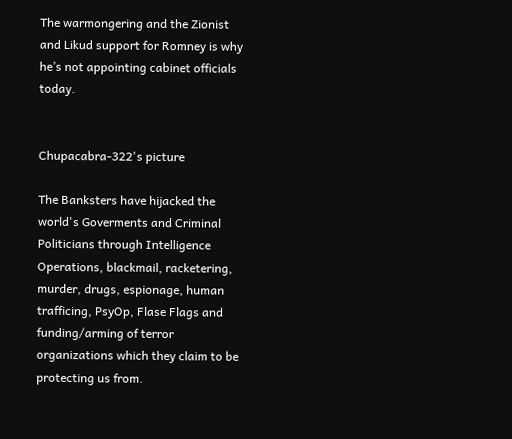The warmongering and the Zionist and Likud support for Romney is why he’s not appointing cabinet officials today.


Chupacabra-322's picture

The Banksters have hijacked the world's Goverments and Criminal Politicians through Intelligence Operations, blackmail, racketering, murder, drugs, espionage, human trafficing, PsyOp, Flase Flags and funding/arming of terror organizations which they claim to be protecting us from.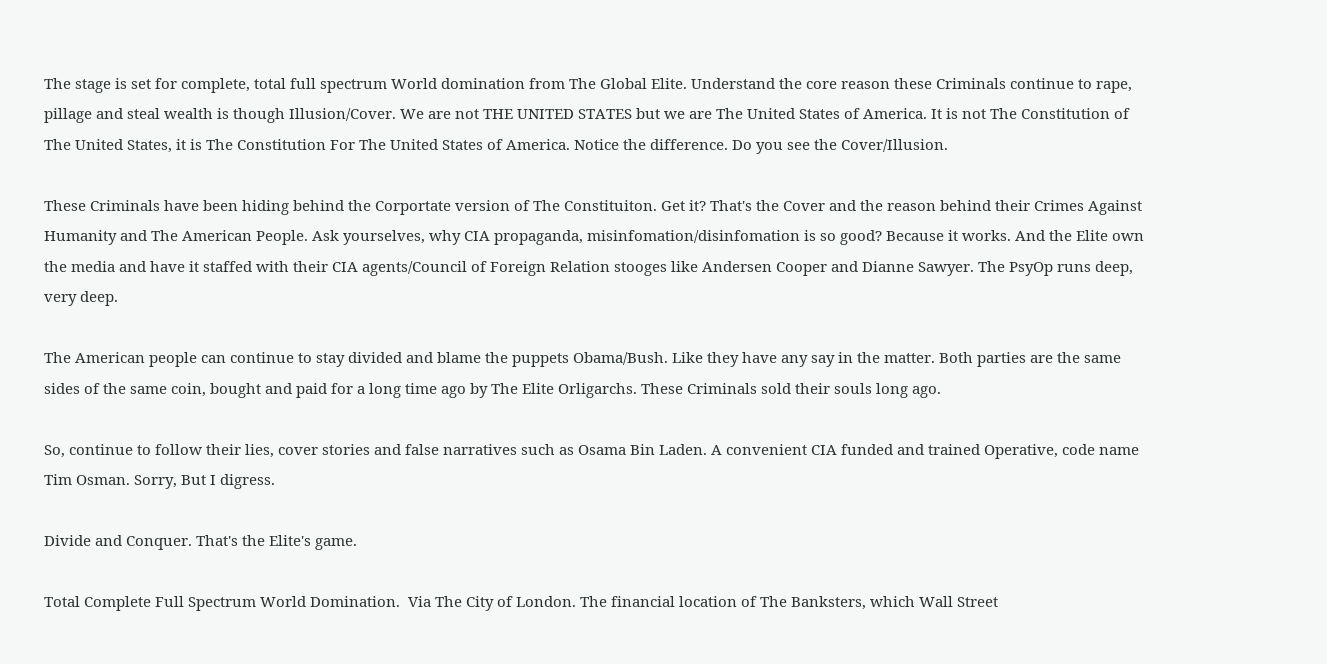The stage is set for complete, total full spectrum World domination from The Global Elite. Understand the core reason these Criminals continue to rape, pillage and steal wealth is though Illusion/Cover. We are not THE UNITED STATES but we are The United States of America. It is not The Constitution of The United States, it is The Constitution For The United States of America. Notice the difference. Do you see the Cover/Illusion.

These Criminals have been hiding behind the Corportate version of The Constituiton. Get it? That's the Cover and the reason behind their Crimes Against Humanity and The American People. Ask yourselves, why CIA propaganda, misinfomation/disinfomation is so good? Because it works. And the Elite own the media and have it staffed with their CIA agents/Council of Foreign Relation stooges like Andersen Cooper and Dianne Sawyer. The PsyOp runs deep, very deep.

The American people can continue to stay divided and blame the puppets Obama/Bush. Like they have any say in the matter. Both parties are the same sides of the same coin, bought and paid for a long time ago by The Elite Orligarchs. These Criminals sold their souls long ago.

So, continue to follow their lies, cover stories and false narratives such as Osama Bin Laden. A convenient CIA funded and trained Operative, code name Tim Osman. Sorry, But I digress.

Divide and Conquer. That's the Elite's game.

Total Complete Full Spectrum World Domination.  Via The City of London. The financial location of The Banksters, which Wall Street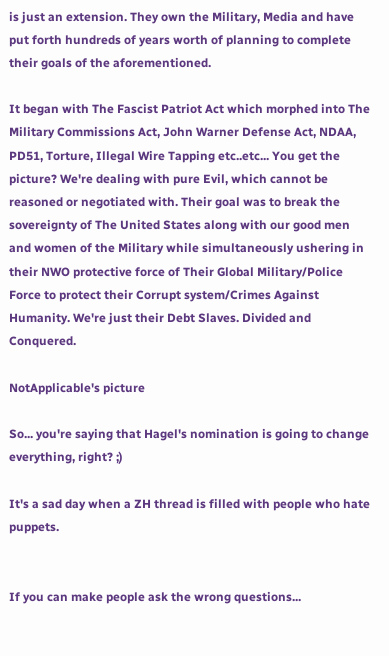is just an extension. They own the Military, Media and have put forth hundreds of years worth of planning to complete their goals of the aforementioned.

It began with The Fascist Patriot Act which morphed into The Military Commissions Act, John Warner Defense Act, NDAA, PD51, Torture, Illegal Wire Tapping etc..etc... You get the picture? We're dealing with pure Evil, which cannot be reasoned or negotiated with. Their goal was to break the sovereignty of The United States along with our good men and women of the Military while simultaneously ushering in their NWO protective force of Their Global Military/Police Force to protect their Corrupt system/Crimes Against Humanity. We're just their Debt Slaves. Divided and Conquered.

NotApplicable's picture

So... you're saying that Hagel's nomination is going to change everything, right? ;)

It's a sad day when a ZH thread is filled with people who hate puppets.


If you can make people ask the wrong questions...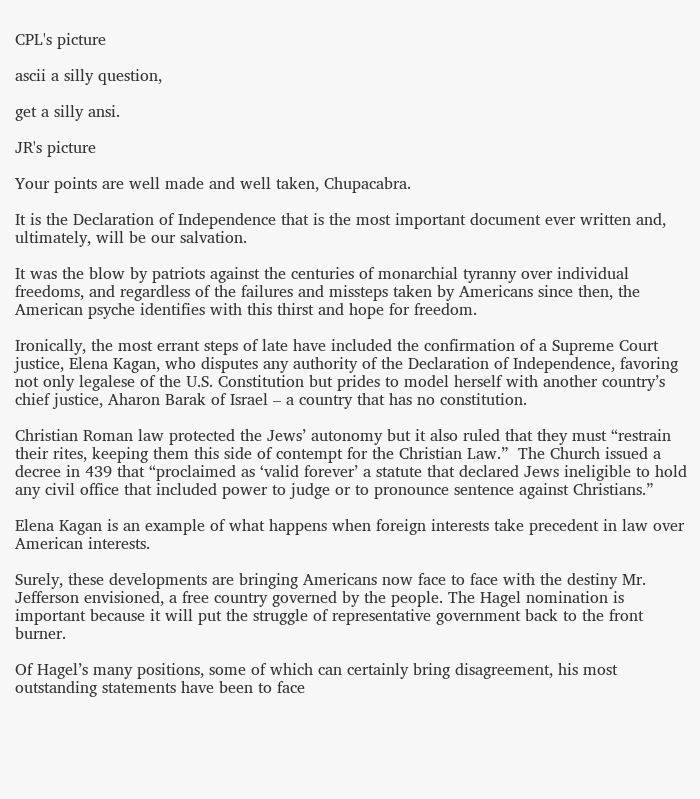CPL's picture

ascii a silly question,

get a silly ansi.

JR's picture

Your points are well made and well taken, Chupacabra.

It is the Declaration of Independence that is the most important document ever written and, ultimately, will be our salvation.

It was the blow by patriots against the centuries of monarchial tyranny over individual freedoms, and regardless of the failures and missteps taken by Americans since then, the American psyche identifies with this thirst and hope for freedom.

Ironically, the most errant steps of late have included the confirmation of a Supreme Court justice, Elena Kagan, who disputes any authority of the Declaration of Independence, favoring not only legalese of the U.S. Constitution but prides to model herself with another country’s chief justice, Aharon Barak of Israel – a country that has no constitution.

Christian Roman law protected the Jews’ autonomy but it also ruled that they must “restrain their rites, keeping them this side of contempt for the Christian Law.”  The Church issued a decree in 439 that “proclaimed as ‘valid forever’ a statute that declared Jews ineligible to hold any civil office that included power to judge or to pronounce sentence against Christians.”

Elena Kagan is an example of what happens when foreign interests take precedent in law over American interests.

Surely, these developments are bringing Americans now face to face with the destiny Mr. Jefferson envisioned, a free country governed by the people. The Hagel nomination is important because it will put the struggle of representative government back to the front burner.

Of Hagel’s many positions, some of which can certainly bring disagreement, his most outstanding statements have been to face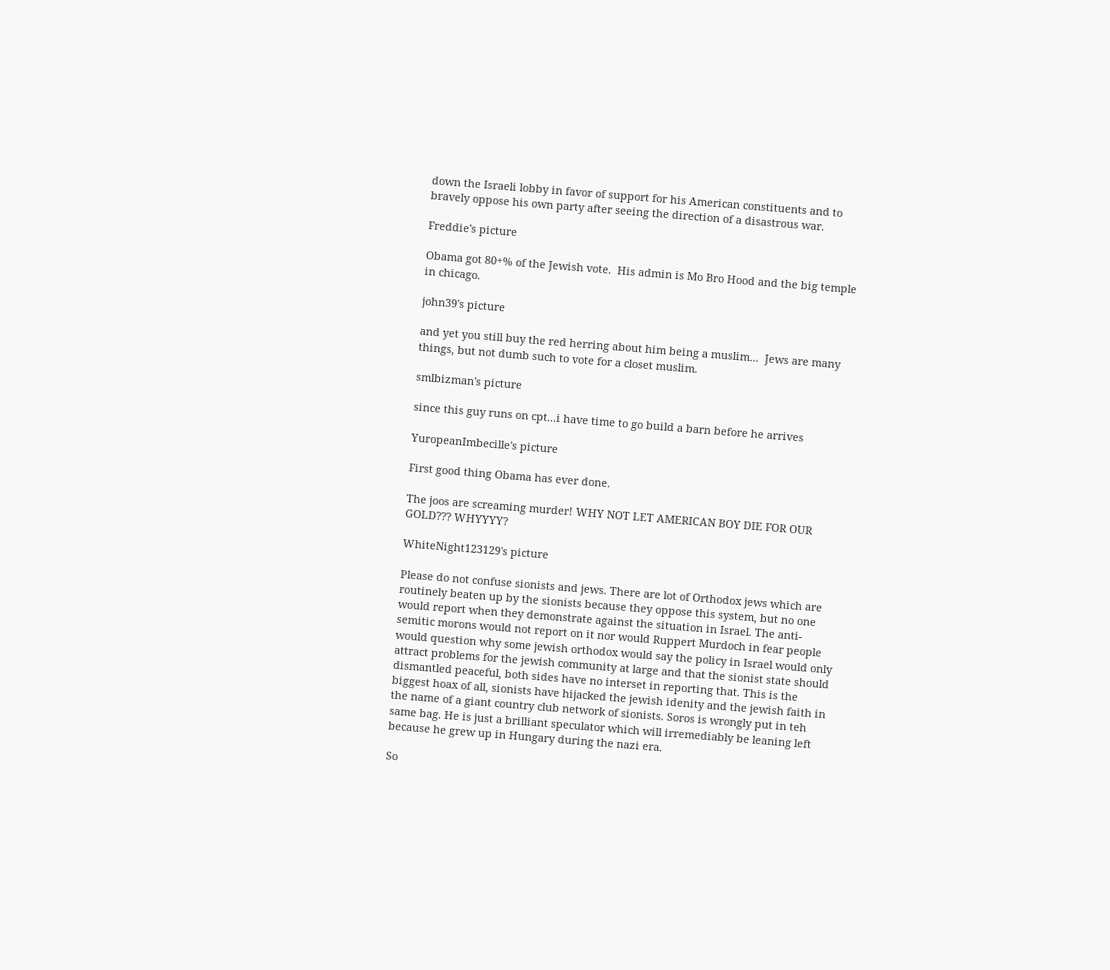down the Israeli lobby in favor of support for his American constituents and to bravely oppose his own party after seeing the direction of a disastrous war.

Freddie's picture

Obama got 80+% of the Jewish vote.  His admin is Mo Bro Hood and the big temple in chicago.

john39's picture

and yet you still buy the red herring about him being a muslim...  Jews are many things, but not dumb such to vote for a closet muslim.

smlbizman's picture

since this guy runs on cpt...i have time to go build a barn before he arrives

YuropeanImbecille's picture

First good thing Obama has ever done.

The joos are screaming murder! WHY NOT LET AMERICAN BOY DIE FOR OUR GOLD??? WHYYYY?

WhiteNight123129's picture

Please do not confuse sionists and jews. There are lot of Orthodox jews which are routinely beaten up by the sionists because they oppose this system, but no one would report when they demonstrate against the situation in Israel. The anti-semitic morons would not report on it nor would Ruppert Murdoch in fear people would question why some jewish orthodox would say the policy in Israel would only attract problems for the jewish community at large and that the sionist state should dismantled peaceful, both sides have no interset in reporting that. This is the biggest hoax of all, sionists have hijacked the jewish idenity and the jewish faith in the name of a giant country club network of sionists. Soros is wrongly put in teh same bag. He is just a brilliant speculator which will irremediably be leaning left because he grew up in Hungary during the nazi era.

So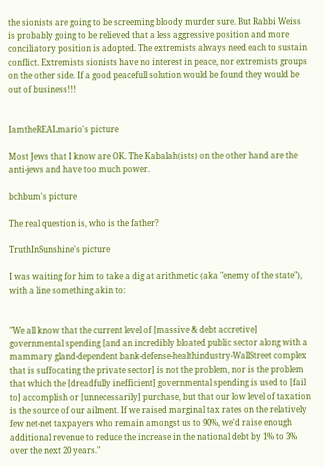the sionists are going to be screeming bloody murder sure. But Rabbi Weiss is probably going to be relieved that a less aggressive position and more conciliatory position is adopted. The extremists always need each to sustain conflict. Extremists sionists have no interest in peace, nor extremists groups on the other side. If a good peacefull solution would be found they would be out of business!!!


IamtheREALmario's picture

Most Jews that I know are OK. The Kabalah(ists) on the other hand are the anti-jews and have too much power.

bchbum's picture

The real question is, who is the father?

TruthInSunshine's picture

I was waiting for him to take a dig at arithmetic (aka "enemy of the state"), with a line something akin to:


"We all know that the current level of [massive & debt accretive] governmental spending [and an incredibly bloated public sector along with a mammary gland-dependent bank-defense-healthindustry-WallStreet complex that is suffocating the private sector] is not the problem, nor is the problem that which the [dreadfully inefficient] governmental spending is used to [fail to] accomplish or [unnecessarily] purchase, but that our low level of taxation is the source of our ailment. If we raised marginal tax rates on the relatively few net-net taxpayers who remain amongst us to 90%, we'd raise enough additional revenue to reduce the increase in the national debt by 1% to 3% over the next 20 years."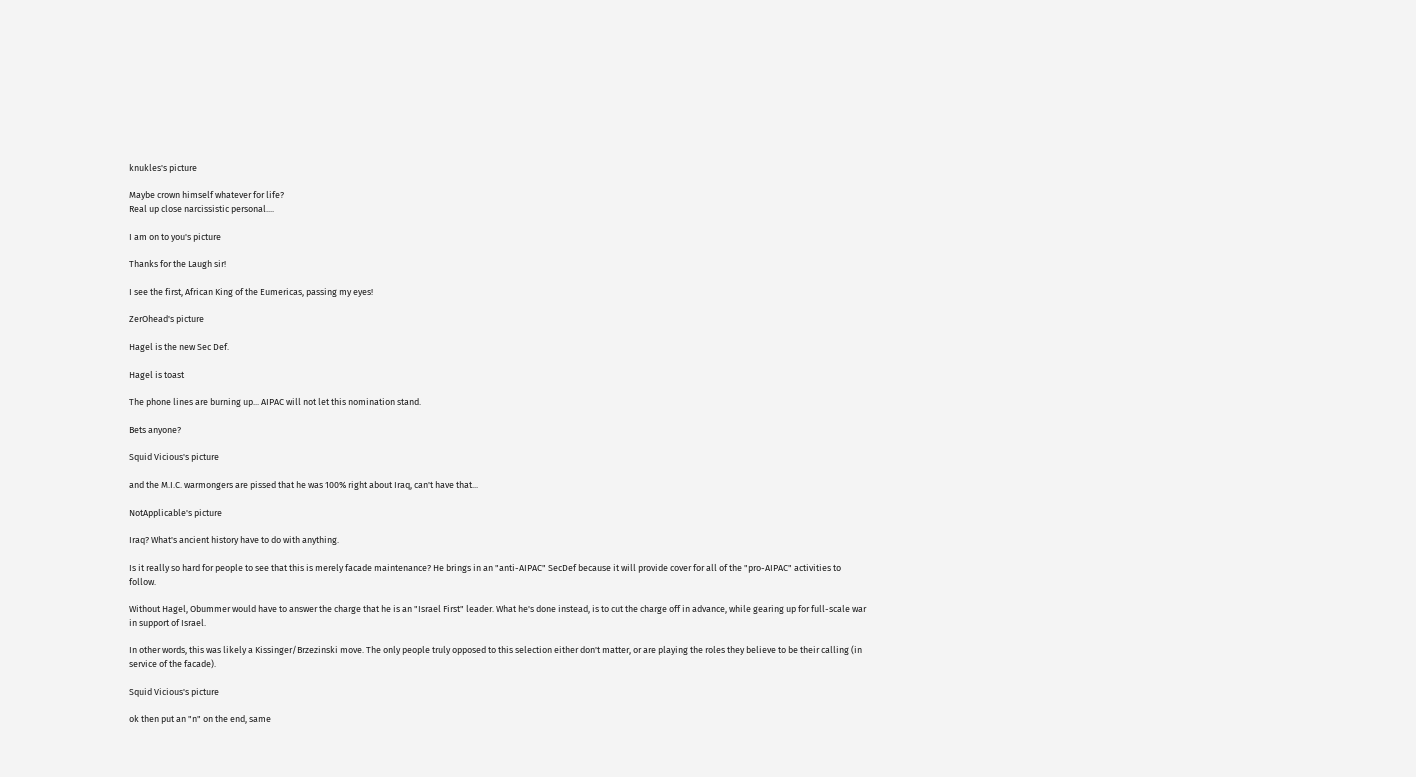knukles's picture

Maybe crown himself whatever for life?
Real up close narcissistic personal....

I am on to you's picture

Thanks for the Laugh sir!

I see the first, African King of the Eumericas, passing my eyes!

ZerOhead's picture

Hagel is the new Sec Def.

Hagel is toast

The phone lines are burning up... AIPAC will not let this nomination stand.

Bets anyone?

Squid Vicious's picture

and the M.I.C. warmongers are pissed that he was 100% right about Iraq, can't have that...

NotApplicable's picture

Iraq? What's ancient history have to do with anything.

Is it really so hard for people to see that this is merely facade maintenance? He brings in an "anti-AIPAC" SecDef because it will provide cover for all of the "pro-AIPAC" activities to follow.

Without Hagel, Obummer would have to answer the charge that he is an "Israel First" leader. What he's done instead, is to cut the charge off in advance, while gearing up for full-scale war in support of Israel.

In other words, this was likely a Kissinger/Brzezinski move. The only people truly opposed to this selection either don't matter, or are playing the roles they believe to be their calling (in service of the facade).

Squid Vicious's picture

ok then put an "n" on the end, same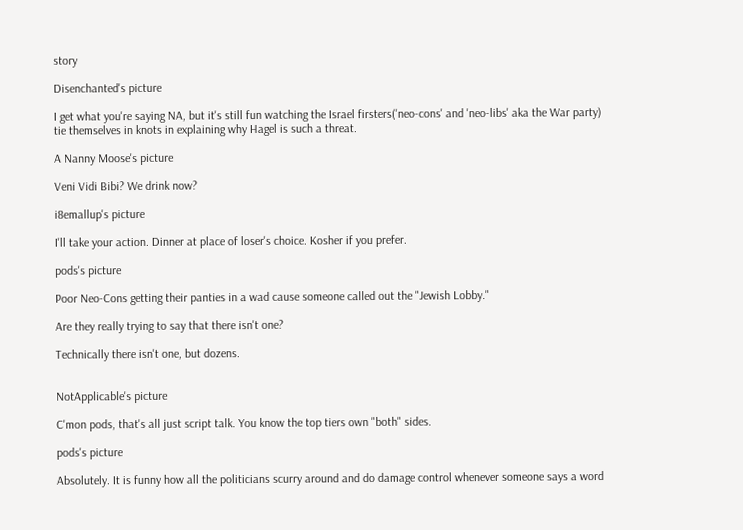story

Disenchanted's picture

I get what you're saying NA, but it's still fun watching the Israel firsters('neo-cons' and 'neo-libs' aka the War party) tie themselves in knots in explaining why Hagel is such a threat.

A Nanny Moose's picture

Veni Vidi Bibi? We drink now?

i8emallup's picture

I'll take your action. Dinner at place of loser's choice. Kosher if you prefer.

pods's picture

Poor Neo-Cons getting their panties in a wad cause someone called out the "Jewish Lobby."

Are they really trying to say that there isn't one?

Technically there isn't one, but dozens.


NotApplicable's picture

C'mon pods, that's all just script talk. You know the top tiers own "both" sides.

pods's picture

Absolutely. It is funny how all the politicians scurry around and do damage control whenever someone says a word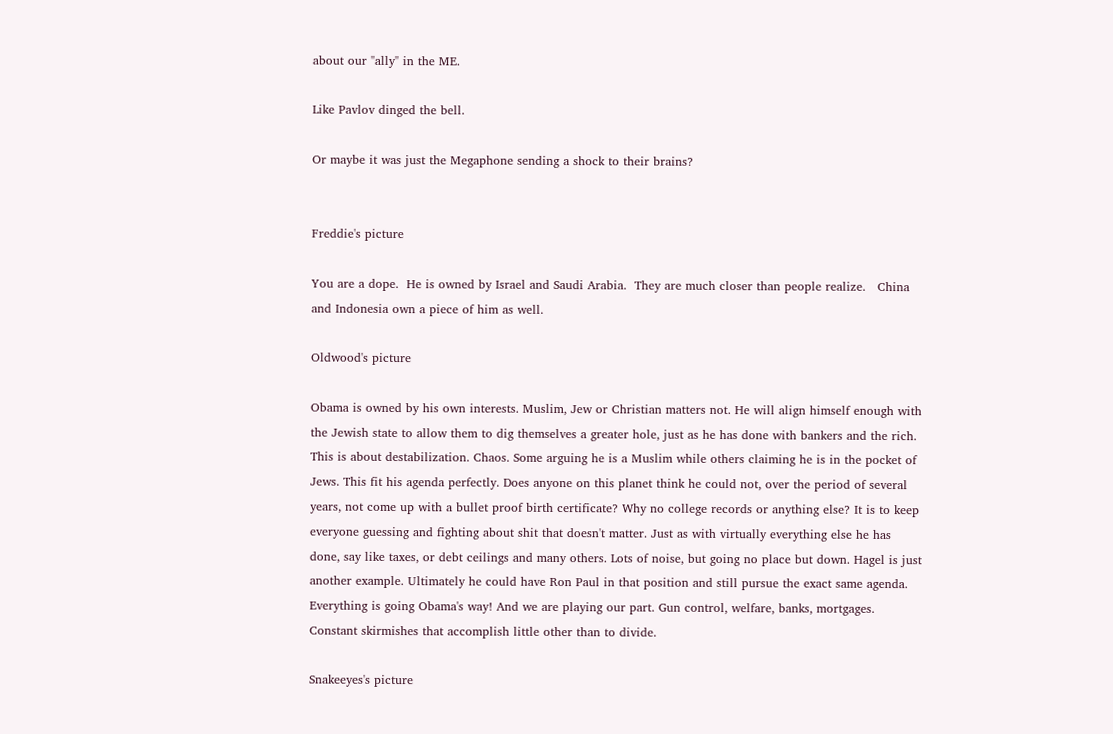about our "ally" in the ME.

Like Pavlov dinged the bell.

Or maybe it was just the Megaphone sending a shock to their brains?


Freddie's picture

You are a dope.  He is owned by Israel and Saudi Arabia.  They are much closer than people realize.   China and Indonesia own a piece of him as well.

Oldwood's picture

Obama is owned by his own interests. Muslim, Jew or Christian matters not. He will align himself enough with the Jewish state to allow them to dig themselves a greater hole, just as he has done with bankers and the rich. This is about destabilization. Chaos. Some arguing he is a Muslim while others claiming he is in the pocket of Jews. This fit his agenda perfectly. Does anyone on this planet think he could not, over the period of several years, not come up with a bullet proof birth certificate? Why no college records or anything else? It is to keep everyone guessing and fighting about shit that doesn't matter. Just as with virtually everything else he has done, say like taxes, or debt ceilings and many others. Lots of noise, but going no place but down. Hagel is just another example. Ultimately he could have Ron Paul in that position and still pursue the exact same agenda. Everything is going Obama's way! And we are playing our part. Gun control, welfare, banks, mortgages. Constant skirmishes that accomplish little other than to divide.

Snakeeyes's picture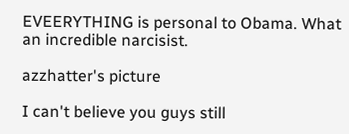EVEERYTHING is personal to Obama. What an incredible narcisist.

azzhatter's picture

I can't believe you guys still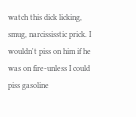watch this dick licking, smug, narcississtic prick. I wouldn't piss on him if he was on fire-unless I could piss gasoline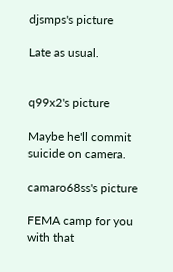djsmps's picture

Late as usual.


q99x2's picture

Maybe he'll commit suicide on camera.

camaro68ss's picture

FEMA camp for you with that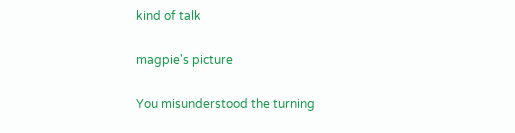kind of talk

magpie's picture

You misunderstood the turning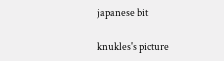japanese bit

knukles's picture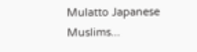Mulatto Japanese Muslims...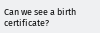Can we see a birth certificate?